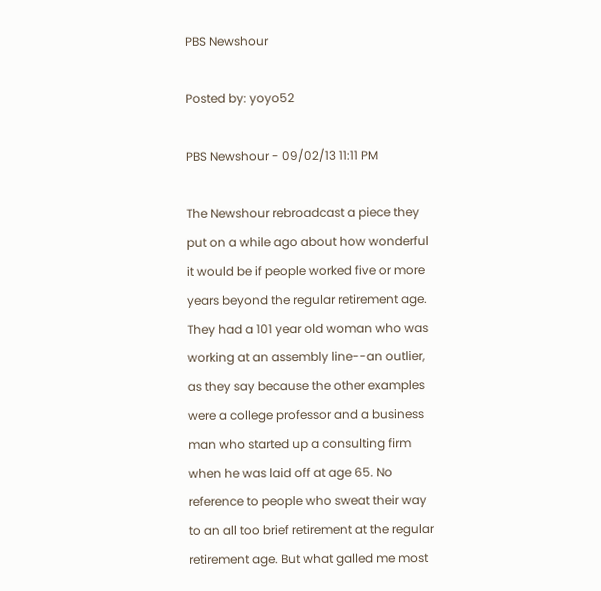PBS Newshour

Posted by: yoyo52

PBS Newshour - 09/02/13 11:11 PM

The Newshour rebroadcast a piece they put on a while ago about how wonderful it would be if people worked five or more years beyond the regular retirement age. They had a 101 year old woman who was working at an assembly line--an outlier, as they say because the other examples were a college professor and a business man who started up a consulting firm when he was laid off at age 65. No reference to people who sweat their way to an all too brief retirement at the regular retirement age. But what galled me most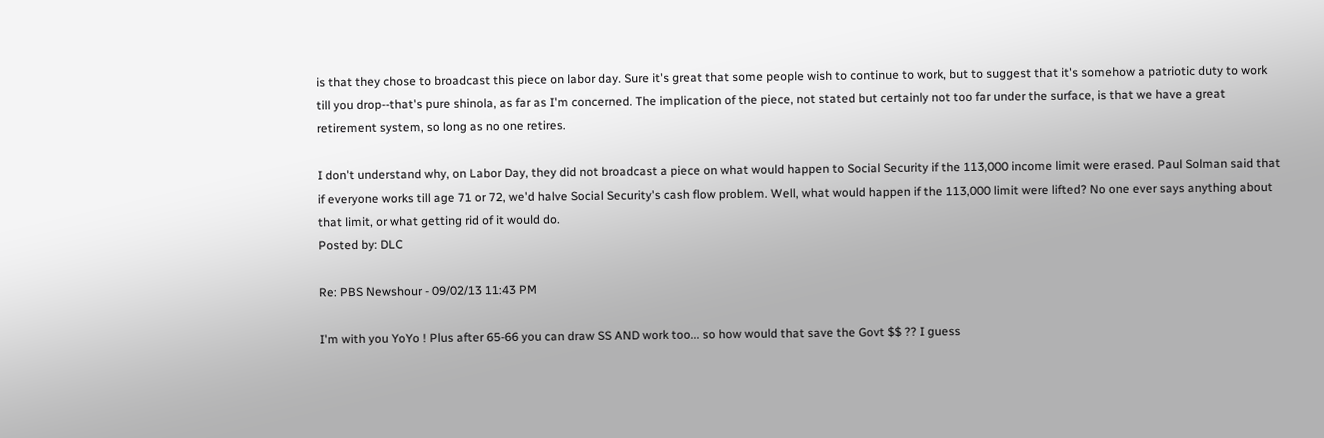is that they chose to broadcast this piece on labor day. Sure it's great that some people wish to continue to work, but to suggest that it's somehow a patriotic duty to work till you drop--that's pure shinola, as far as I'm concerned. The implication of the piece, not stated but certainly not too far under the surface, is that we have a great retirement system, so long as no one retires.

I don't understand why, on Labor Day, they did not broadcast a piece on what would happen to Social Security if the 113,000 income limit were erased. Paul Solman said that if everyone works till age 71 or 72, we'd halve Social Security's cash flow problem. Well, what would happen if the 113,000 limit were lifted? No one ever says anything about that limit, or what getting rid of it would do.
Posted by: DLC

Re: PBS Newshour - 09/02/13 11:43 PM

I'm with you YoYo ! Plus after 65-66 you can draw SS AND work too... so how would that save the Govt $$ ?? I guess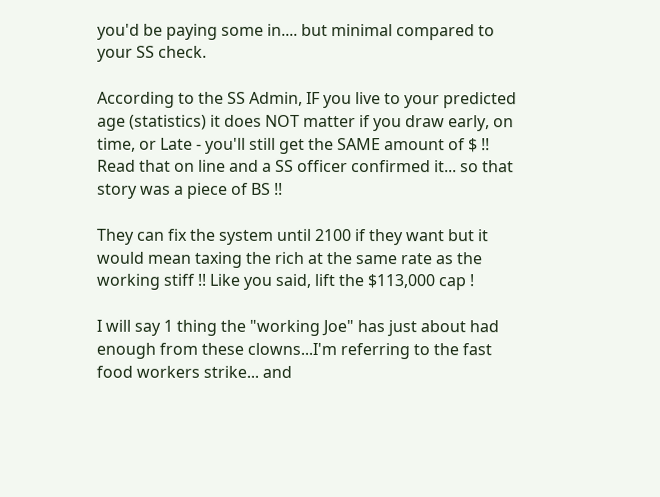you'd be paying some in.... but minimal compared to your SS check.

According to the SS Admin, IF you live to your predicted age (statistics) it does NOT matter if you draw early, on time, or Late - you'll still get the SAME amount of $ !! Read that on line and a SS officer confirmed it... so that story was a piece of BS !!

They can fix the system until 2100 if they want but it would mean taxing the rich at the same rate as the working stiff !! Like you said, lift the $113,000 cap !

I will say 1 thing the "working Joe" has just about had enough from these clowns...I'm referring to the fast food workers strike... and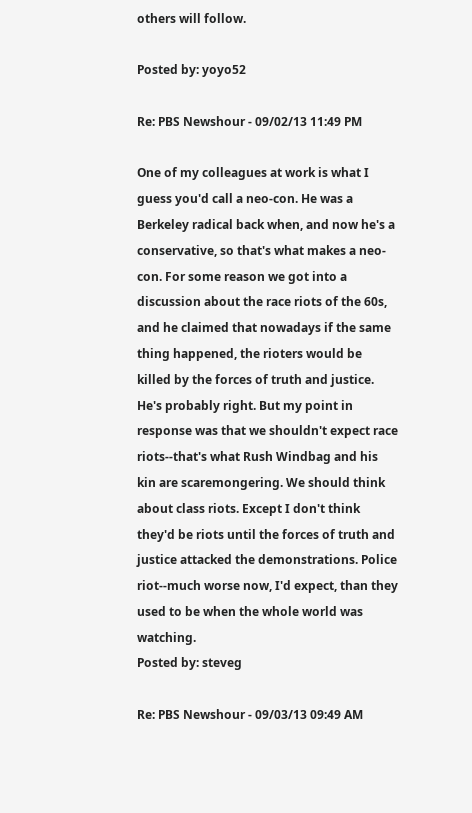others will follow.

Posted by: yoyo52

Re: PBS Newshour - 09/02/13 11:49 PM

One of my colleagues at work is what I guess you'd call a neo-con. He was a Berkeley radical back when, and now he's a conservative, so that's what makes a neo-con. For some reason we got into a discussion about the race riots of the 60s, and he claimed that nowadays if the same thing happened, the rioters would be killed by the forces of truth and justice. He's probably right. But my point in response was that we shouldn't expect race riots--that's what Rush Windbag and his kin are scaremongering. We should think about class riots. Except I don't think they'd be riots until the forces of truth and justice attacked the demonstrations. Police riot--much worse now, I'd expect, than they used to be when the whole world was watching.
Posted by: steveg

Re: PBS Newshour - 09/03/13 09:49 AM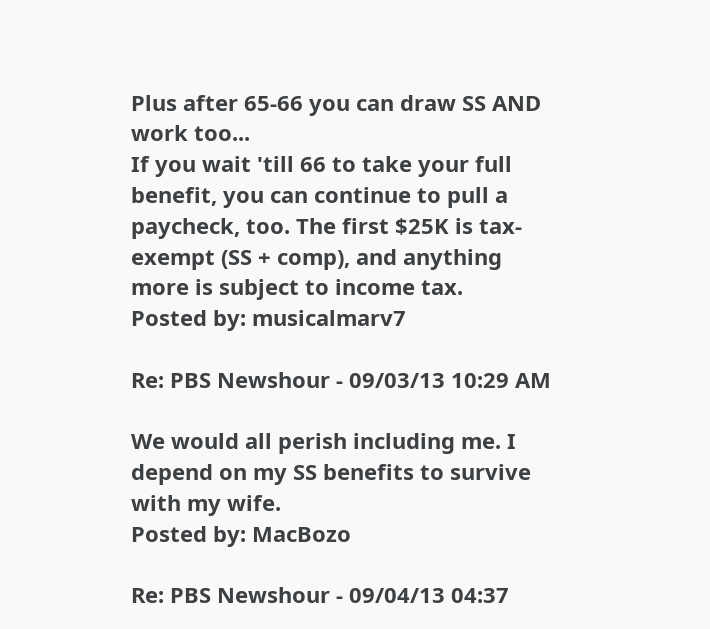Plus after 65-66 you can draw SS AND work too...
If you wait 'till 66 to take your full benefit, you can continue to pull a paycheck, too. The first $25K is tax-exempt (SS + comp), and anything more is subject to income tax.
Posted by: musicalmarv7

Re: PBS Newshour - 09/03/13 10:29 AM

We would all perish including me. I depend on my SS benefits to survive with my wife.
Posted by: MacBozo

Re: PBS Newshour - 09/04/13 04:37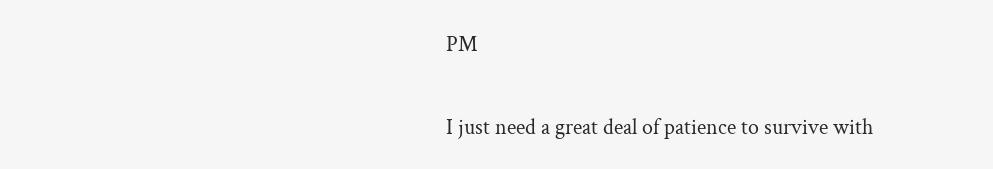PM

I just need a great deal of patience to survive with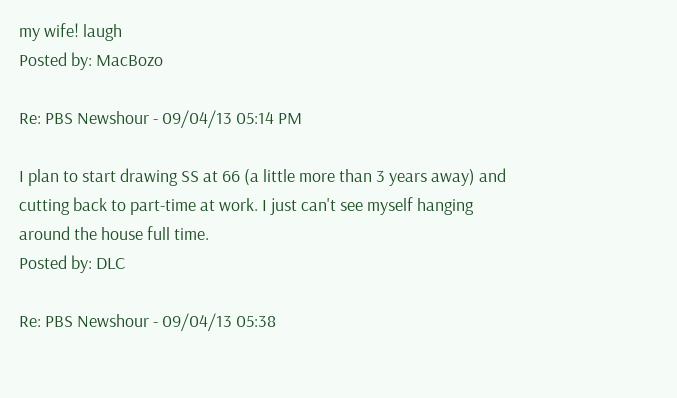my wife! laugh
Posted by: MacBozo

Re: PBS Newshour - 09/04/13 05:14 PM

I plan to start drawing SS at 66 (a little more than 3 years away) and cutting back to part-time at work. I just can't see myself hanging around the house full time.
Posted by: DLC

Re: PBS Newshour - 09/04/13 05:38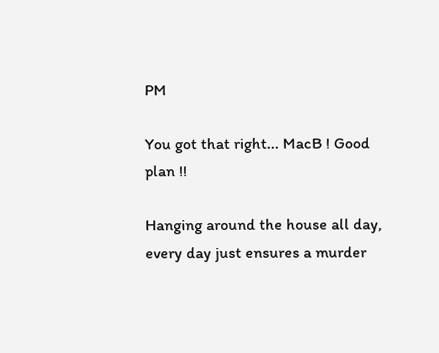PM

You got that right... MacB ! Good plan !!

Hanging around the house all day, every day just ensures a murder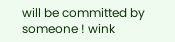will be committed by someone ! wink